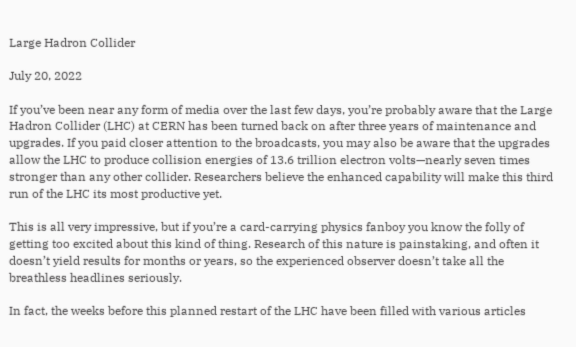Large Hadron Collider

July 20, 2022

If you’ve been near any form of media over the last few days, you’re probably aware that the Large Hadron Collider (LHC) at CERN has been turned back on after three years of maintenance and upgrades. If you paid closer attention to the broadcasts, you may also be aware that the upgrades allow the LHC to produce collision energies of 13.6 trillion electron volts—nearly seven times stronger than any other collider. Researchers believe the enhanced capability will make this third run of the LHC its most productive yet.

This is all very impressive, but if you’re a card-carrying physics fanboy you know the folly of getting too excited about this kind of thing. Research of this nature is painstaking, and often it doesn’t yield results for months or years, so the experienced observer doesn’t take all the breathless headlines seriously.

In fact, the weeks before this planned restart of the LHC have been filled with various articles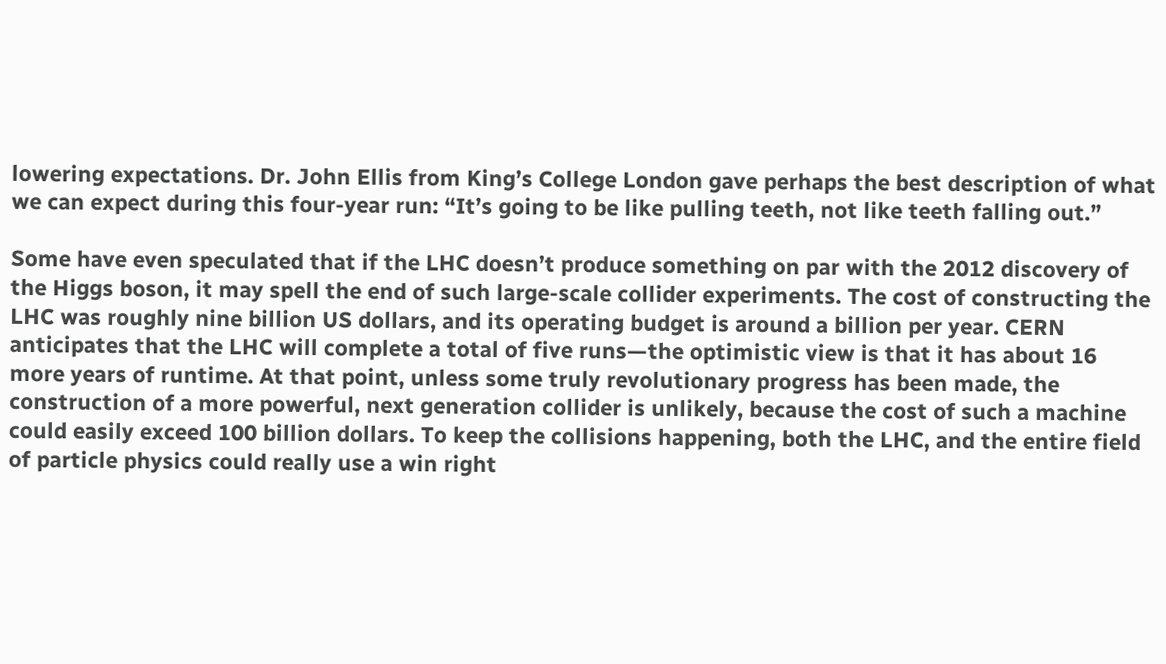lowering expectations. Dr. John Ellis from King’s College London gave perhaps the best description of what we can expect during this four-year run: “It’s going to be like pulling teeth, not like teeth falling out.”

Some have even speculated that if the LHC doesn’t produce something on par with the 2012 discovery of the Higgs boson, it may spell the end of such large-scale collider experiments. The cost of constructing the LHC was roughly nine billion US dollars, and its operating budget is around a billion per year. CERN anticipates that the LHC will complete a total of five runs—the optimistic view is that it has about 16 more years of runtime. At that point, unless some truly revolutionary progress has been made, the construction of a more powerful, next generation collider is unlikely, because the cost of such a machine could easily exceed 100 billion dollars. To keep the collisions happening, both the LHC, and the entire field of particle physics could really use a win right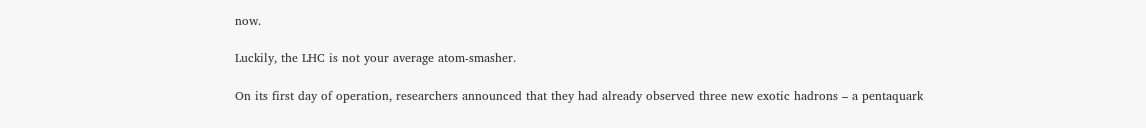now.

Luckily, the LHC is not your average atom-smasher.

On its first day of operation, researchers announced that they had already observed three new exotic hadrons – a pentaquark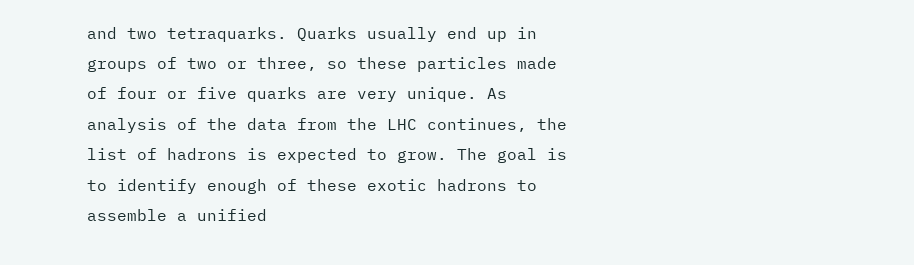and two tetraquarks. Quarks usually end up in groups of two or three, so these particles made of four or five quarks are very unique. As analysis of the data from the LHC continues, the list of hadrons is expected to grow. The goal is to identify enough of these exotic hadrons to assemble a unified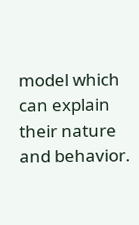model which can explain their nature and behavior.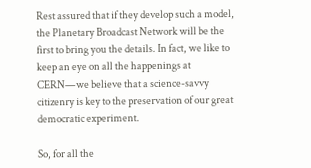Rest assured that if they develop such a model, the Planetary Broadcast Network will be the first to bring you the details. In fact, we like to keep an eye on all the happenings at CERN—we believe that a science-savvy citizenry is key to the preservation of our great democratic experiment.

So, for all the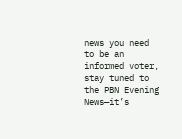news you need to be an informed voter, stay tuned to the PBN Evening News—it’s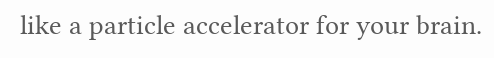like a particle accelerator for your brain.